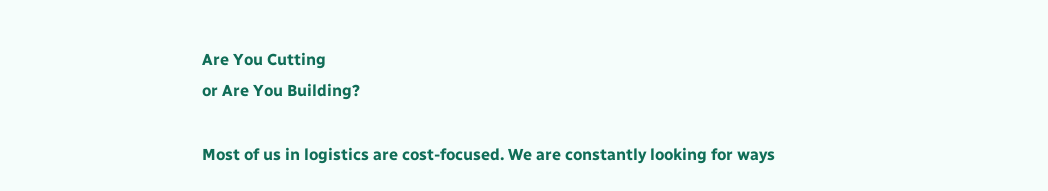Are You Cutting
or Are You Building?

Most of us in logistics are cost-focused. We are constantly looking for ways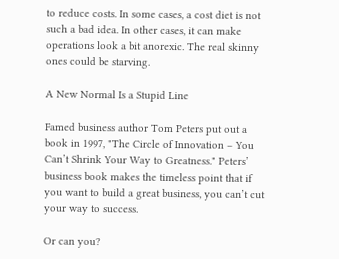to reduce costs. In some cases, a cost diet is not such a bad idea. In other cases, it can make operations look a bit anorexic. The real skinny ones could be starving.

A New Normal Is a Stupid Line

Famed business author Tom Peters put out a book in 1997, "The Circle of Innovation – You Can’t Shrink Your Way to Greatness." Peters’ business book makes the timeless point that if you want to build a great business, you can’t cut your way to success.

Or can you?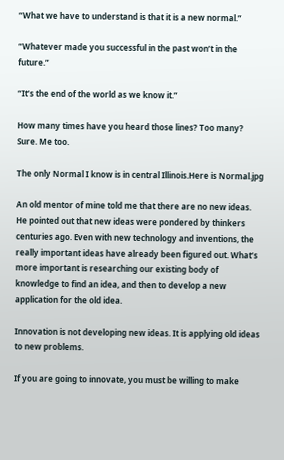“What we have to understand is that it is a new normal.”

“Whatever made you successful in the past won’t in the future.”

“It’s the end of the world as we know it.”

How many times have you heard those lines? Too many? Sure. Me too.

The only Normal I know is in central Illinois.Here is Normal.jpg

An old mentor of mine told me that there are no new ideas. He pointed out that new ideas were pondered by thinkers centuries ago. Even with new technology and inventions, the really important ideas have already been figured out. What’s more important is researching our existing body of knowledge to find an idea, and then to develop a new application for the old idea.

Innovation is not developing new ideas. It is applying old ideas to new problems.

If you are going to innovate, you must be willing to make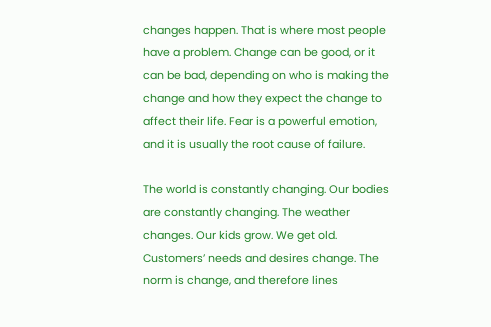changes happen. That is where most people have a problem. Change can be good, or it can be bad, depending on who is making the change and how they expect the change to affect their life. Fear is a powerful emotion, and it is usually the root cause of failure.

The world is constantly changing. Our bodies are constantly changing. The weather changes. Our kids grow. We get old. Customers’ needs and desires change. The norm is change, and therefore lines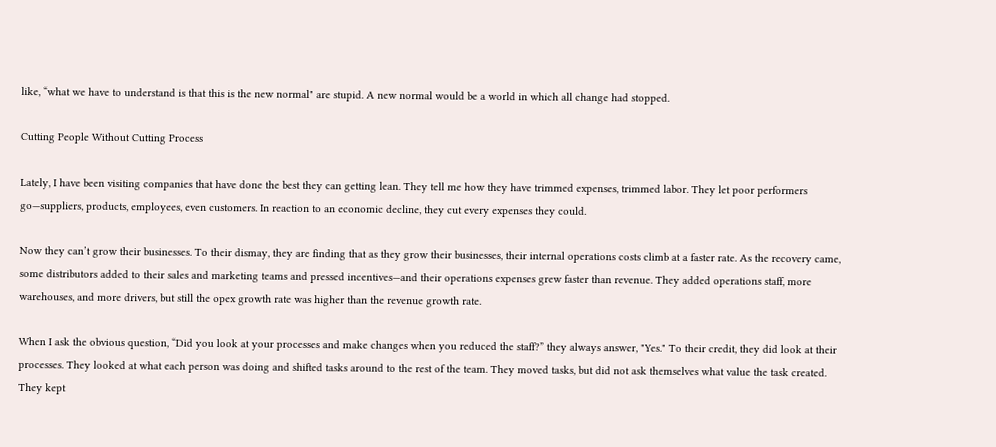like, “what we have to understand is that this is the new normal" are stupid. A new normal would be a world in which all change had stopped.

Cutting People Without Cutting Process

Lately, I have been visiting companies that have done the best they can getting lean. They tell me how they have trimmed expenses, trimmed labor. They let poor performers go—suppliers, products, employees, even customers. In reaction to an economic decline, they cut every expenses they could.

Now they can’t grow their businesses. To their dismay, they are finding that as they grow their businesses, their internal operations costs climb at a faster rate. As the recovery came, some distributors added to their sales and marketing teams and pressed incentives—and their operations expenses grew faster than revenue. They added operations staff, more warehouses, and more drivers, but still the opex growth rate was higher than the revenue growth rate.

When I ask the obvious question, “Did you look at your processes and make changes when you reduced the staff?” they always answer, "Yes." To their credit, they did look at their processes. They looked at what each person was doing and shifted tasks around to the rest of the team. They moved tasks, but did not ask themselves what value the task created. They kept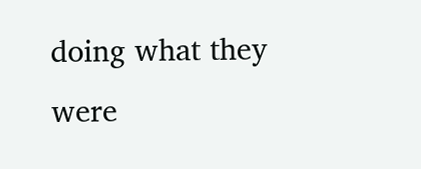doing what they were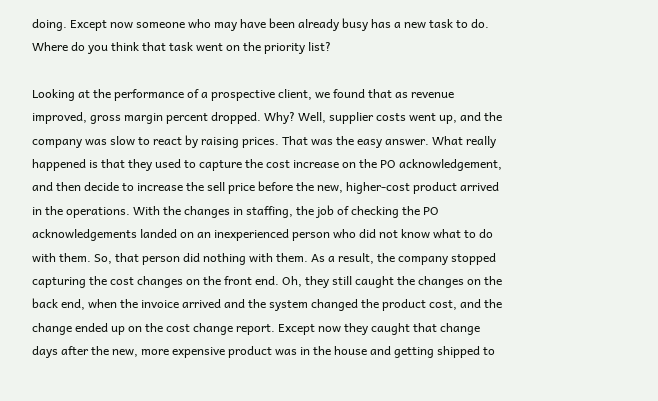doing. Except now someone who may have been already busy has a new task to do. Where do you think that task went on the priority list?

Looking at the performance of a prospective client, we found that as revenue improved, gross margin percent dropped. Why? Well, supplier costs went up, and the company was slow to react by raising prices. That was the easy answer. What really happened is that they used to capture the cost increase on the PO acknowledgement, and then decide to increase the sell price before the new, higher-cost product arrived in the operations. With the changes in staffing, the job of checking the PO acknowledgements landed on an inexperienced person who did not know what to do with them. So, that person did nothing with them. As a result, the company stopped capturing the cost changes on the front end. Oh, they still caught the changes on the back end, when the invoice arrived and the system changed the product cost, and the change ended up on the cost change report. Except now they caught that change days after the new, more expensive product was in the house and getting shipped to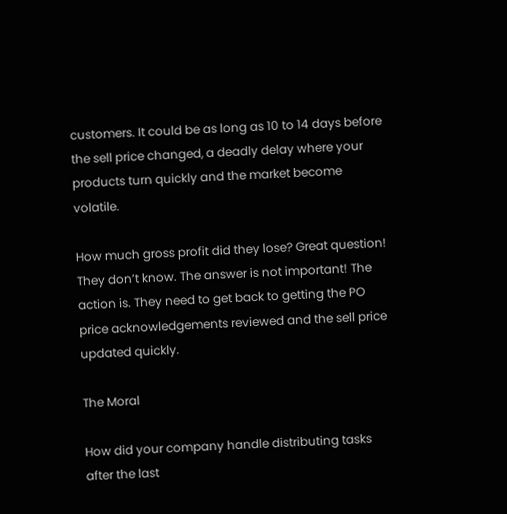customers. It could be as long as 10 to 14 days before the sell price changed, a deadly delay where your products turn quickly and the market become volatile.

How much gross profit did they lose? Great question! They don’t know. The answer is not important! The action is. They need to get back to getting the PO price acknowledgements reviewed and the sell price updated quickly.

The Moral

How did your company handle distributing tasks after the last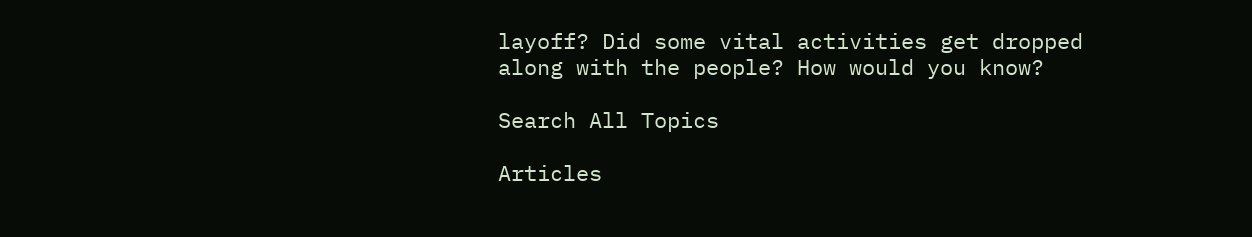layoff? Did some vital activities get dropped along with the people? How would you know?

Search All Topics

Articles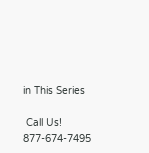in This Series

 Call Us! 877-674-7495